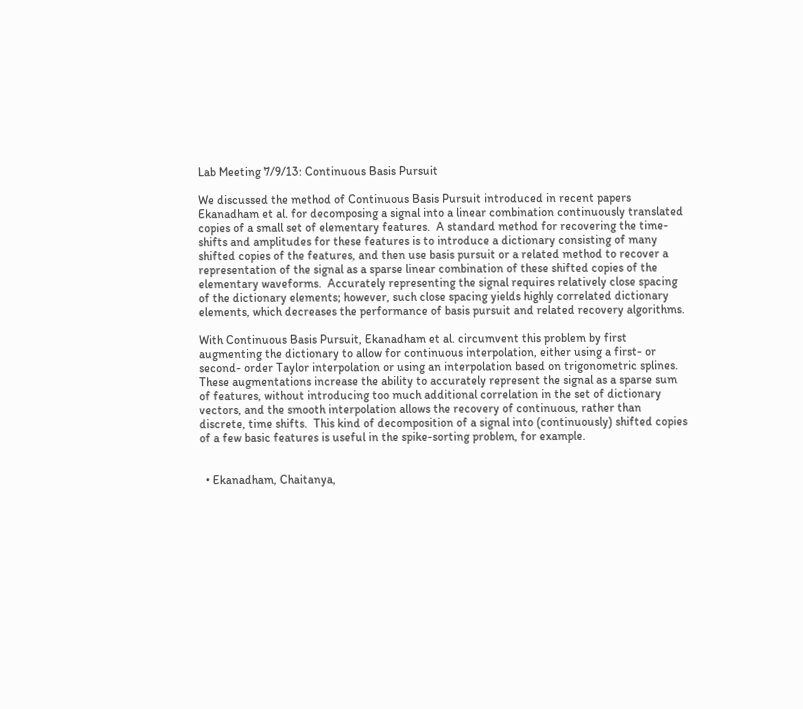Lab Meeting 7/9/13: Continuous Basis Pursuit

We discussed the method of Continuous Basis Pursuit introduced in recent papers Ekanadham et al. for decomposing a signal into a linear combination continuously translated copies of a small set of elementary features.  A standard method for recovering the time-shifts and amplitudes for these features is to introduce a dictionary consisting of many shifted copies of the features, and then use basis pursuit or a related method to recover a representation of the signal as a sparse linear combination of these shifted copies of the elementary waveforms.  Accurately representing the signal requires relatively close spacing of the dictionary elements; however, such close spacing yields highly correlated dictionary elements, which decreases the performance of basis pursuit and related recovery algorithms.

With Continuous Basis Pursuit, Ekanadham et al. circumvent this problem by first augmenting the dictionary to allow for continuous interpolation, either using a first- or second- order Taylor interpolation or using an interpolation based on trigonometric splines.  These augmentations increase the ability to accurately represent the signal as a sparse sum of features, without introducing too much additional correlation in the set of dictionary vectors, and the smooth interpolation allows the recovery of continuous, rather than discrete, time shifts.  This kind of decomposition of a signal into (continuously) shifted copies of a few basic features is useful in the spike-sorting problem, for example.


  • Ekanadham, Chaitanya,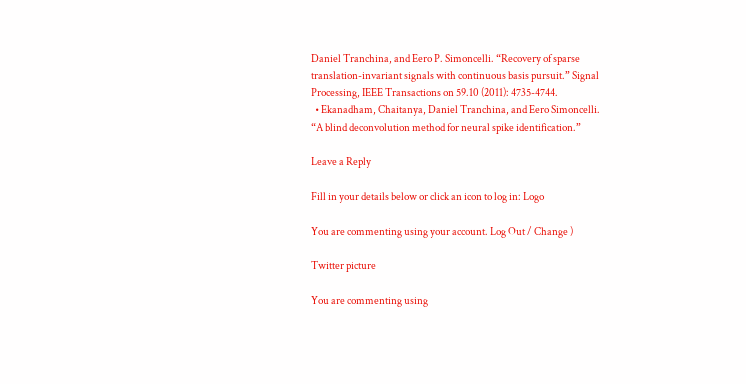Daniel Tranchina, and Eero P. Simoncelli. “Recovery of sparse translation-invariant signals with continuous basis pursuit.” Signal Processing, IEEE Transactions on 59.10 (2011): 4735-4744.
  • Ekanadham, Chaitanya, Daniel Tranchina, and Eero Simoncelli. “A blind deconvolution method for neural spike identification.”

Leave a Reply

Fill in your details below or click an icon to log in: Logo

You are commenting using your account. Log Out / Change )

Twitter picture

You are commenting using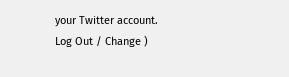your Twitter account. Log Out / Change )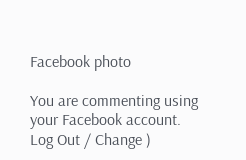Facebook photo

You are commenting using your Facebook account. Log Out / Change )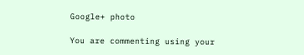Google+ photo

You are commenting using your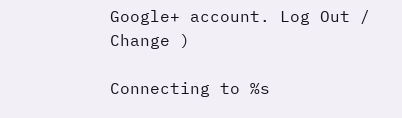Google+ account. Log Out / Change )

Connecting to %s